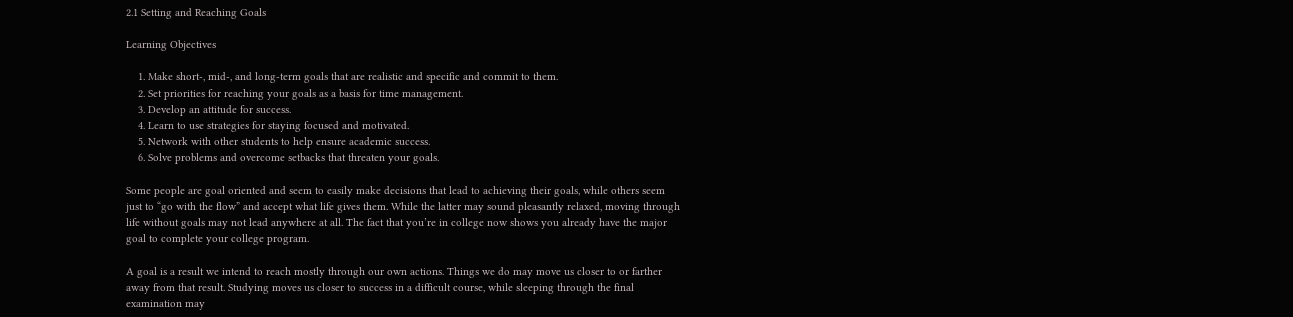2.1 Setting and Reaching Goals

Learning Objectives

    1. Make short-, mid-, and long-term goals that are realistic and specific and commit to them.
    2. Set priorities for reaching your goals as a basis for time management.
    3. Develop an attitude for success.
    4. Learn to use strategies for staying focused and motivated.
    5. Network with other students to help ensure academic success.
    6. Solve problems and overcome setbacks that threaten your goals.

Some people are goal oriented and seem to easily make decisions that lead to achieving their goals, while others seem just to “go with the flow” and accept what life gives them. While the latter may sound pleasantly relaxed, moving through life without goals may not lead anywhere at all. The fact that you’re in college now shows you already have the major goal to complete your college program.

A goal is a result we intend to reach mostly through our own actions. Things we do may move us closer to or farther away from that result. Studying moves us closer to success in a difficult course, while sleeping through the final examination may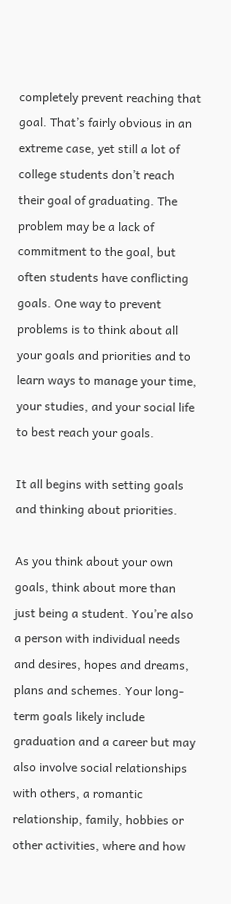completely prevent reaching that goal. That’s fairly obvious in an extreme case, yet still a lot of college students don’t reach their goal of graduating. The problem may be a lack of commitment to the goal, but often students have conflicting goals. One way to prevent problems is to think about all your goals and priorities and to learn ways to manage your time, your studies, and your social life to best reach your goals.

It all begins with setting goals and thinking about priorities.

As you think about your own goals, think about more than just being a student. You’re also a person with individual needs and desires, hopes and dreams, plans and schemes. Your long-term goals likely include graduation and a career but may also involve social relationships with others, a romantic relationship, family, hobbies or other activities, where and how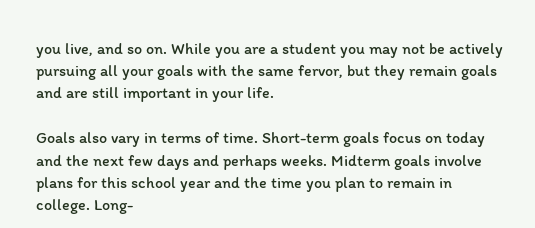you live, and so on. While you are a student you may not be actively pursuing all your goals with the same fervor, but they remain goals and are still important in your life.

Goals also vary in terms of time. Short-term goals focus on today and the next few days and perhaps weeks. Midterm goals involve plans for this school year and the time you plan to remain in college. Long-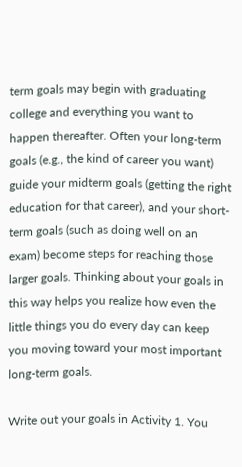term goals may begin with graduating college and everything you want to happen thereafter. Often your long-term goals (e.g., the kind of career you want) guide your midterm goals (getting the right education for that career), and your short-term goals (such as doing well on an exam) become steps for reaching those larger goals. Thinking about your goals in this way helps you realize how even the little things you do every day can keep you moving toward your most important long-term goals.

Write out your goals in Activity 1. You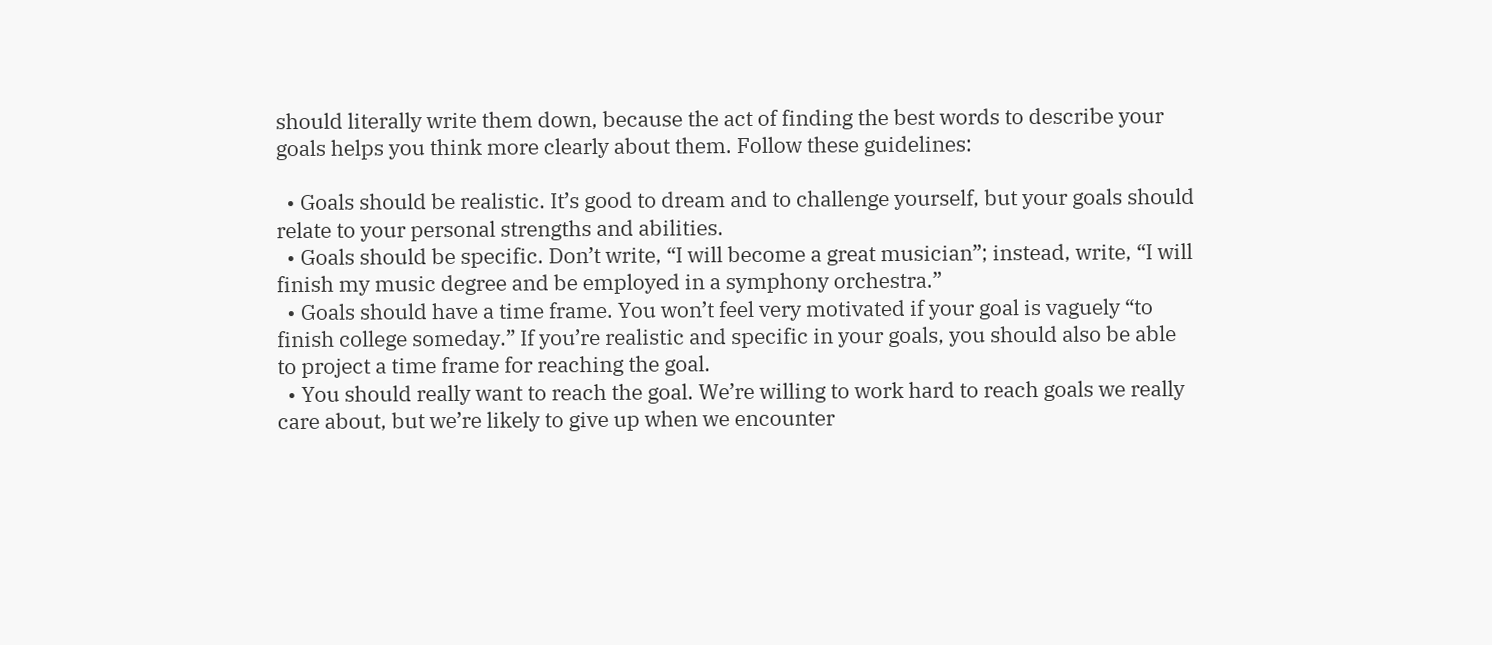should literally write them down, because the act of finding the best words to describe your goals helps you think more clearly about them. Follow these guidelines:

  • Goals should be realistic. It’s good to dream and to challenge yourself, but your goals should relate to your personal strengths and abilities.
  • Goals should be specific. Don’t write, “I will become a great musician”; instead, write, “I will finish my music degree and be employed in a symphony orchestra.”
  • Goals should have a time frame. You won’t feel very motivated if your goal is vaguely “to finish college someday.” If you’re realistic and specific in your goals, you should also be able to project a time frame for reaching the goal.
  • You should really want to reach the goal. We’re willing to work hard to reach goals we really care about, but we’re likely to give up when we encounter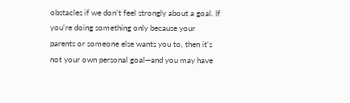obstacles if we don’t feel strongly about a goal. If you’re doing something only because your parents or someone else wants you to, then it’s not your own personal goal—and you may have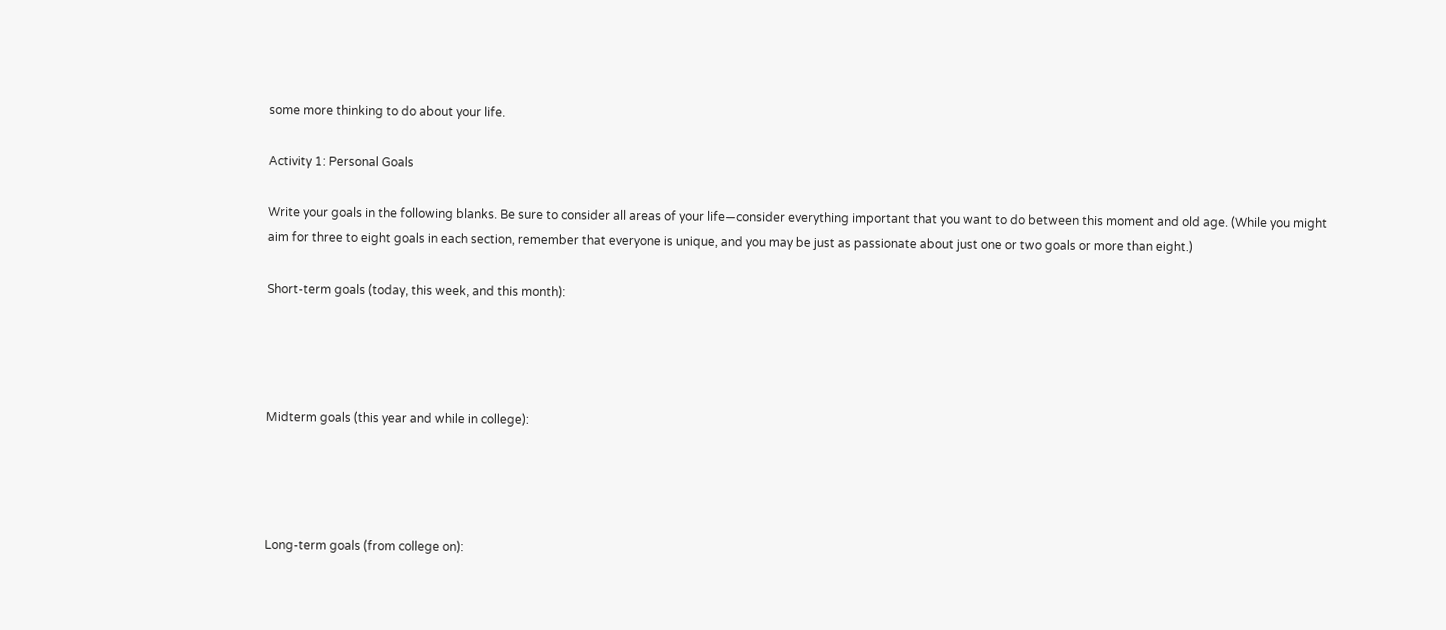some more thinking to do about your life.

Activity 1: Personal Goals

Write your goals in the following blanks. Be sure to consider all areas of your life—consider everything important that you want to do between this moment and old age. (While you might aim for three to eight goals in each section, remember that everyone is unique, and you may be just as passionate about just one or two goals or more than eight.)

Short-term goals (today, this week, and this month):




Midterm goals (this year and while in college):




Long-term goals (from college on):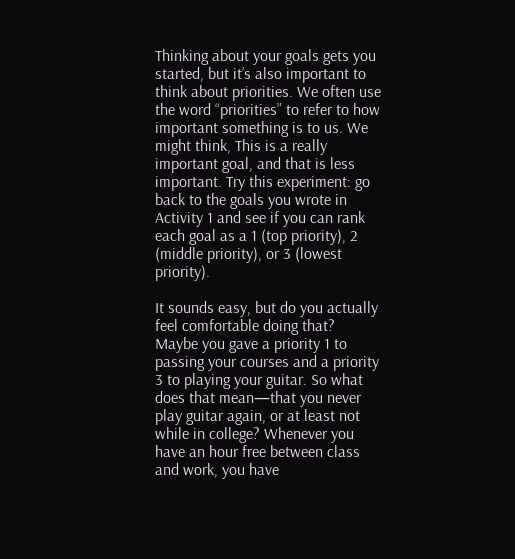Thinking about your goals gets you started, but it’s also important to think about priorities. We often use the word “priorities” to refer to how important something is to us. We might think, This is a really important goal, and that is less important. Try this experiment: go back to the goals you wrote in Activity 1 and see if you can rank each goal as a 1 (top priority), 2 (middle priority), or 3 (lowest priority).

It sounds easy, but do you actually feel comfortable doing that? Maybe you gave a priority 1 to passing your courses and a priority 3 to playing your guitar. So what does that mean—that you never play guitar again, or at least not while in college? Whenever you have an hour free between class and work, you have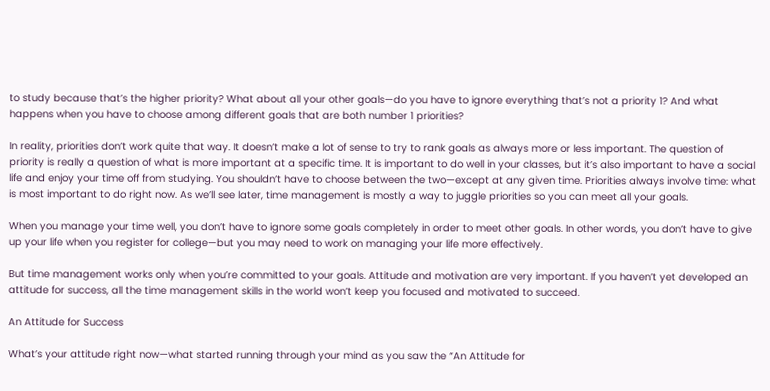to study because that’s the higher priority? What about all your other goals—do you have to ignore everything that’s not a priority 1? And what happens when you have to choose among different goals that are both number 1 priorities?

In reality, priorities don’t work quite that way. It doesn’t make a lot of sense to try to rank goals as always more or less important. The question of priority is really a question of what is more important at a specific time. It is important to do well in your classes, but it’s also important to have a social life and enjoy your time off from studying. You shouldn’t have to choose between the two—except at any given time. Priorities always involve time: what is most important to do right now. As we’ll see later, time management is mostly a way to juggle priorities so you can meet all your goals.

When you manage your time well, you don’t have to ignore some goals completely in order to meet other goals. In other words, you don’t have to give up your life when you register for college—but you may need to work on managing your life more effectively.

But time management works only when you’re committed to your goals. Attitude and motivation are very important. If you haven’t yet developed an attitude for success, all the time management skills in the world won’t keep you focused and motivated to succeed.

An Attitude for Success

What’s your attitude right now—what started running through your mind as you saw the “An Attitude for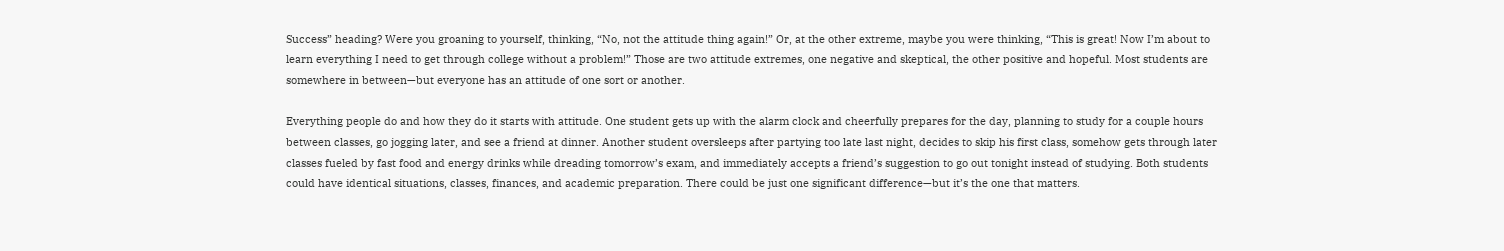Success” heading? Were you groaning to yourself, thinking, “No, not the attitude thing again!” Or, at the other extreme, maybe you were thinking, “This is great! Now I’m about to learn everything I need to get through college without a problem!” Those are two attitude extremes, one negative and skeptical, the other positive and hopeful. Most students are somewhere in between—but everyone has an attitude of one sort or another.

Everything people do and how they do it starts with attitude. One student gets up with the alarm clock and cheerfully prepares for the day, planning to study for a couple hours between classes, go jogging later, and see a friend at dinner. Another student oversleeps after partying too late last night, decides to skip his first class, somehow gets through later classes fueled by fast food and energy drinks while dreading tomorrow’s exam, and immediately accepts a friend’s suggestion to go out tonight instead of studying. Both students could have identical situations, classes, finances, and academic preparation. There could be just one significant difference—but it’s the one that matters.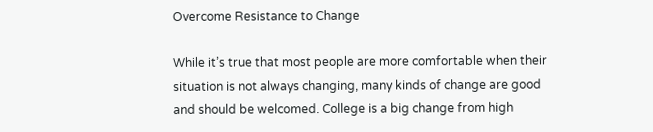Overcome Resistance to Change

While it’s true that most people are more comfortable when their situation is not always changing, many kinds of change are good and should be welcomed. College is a big change from high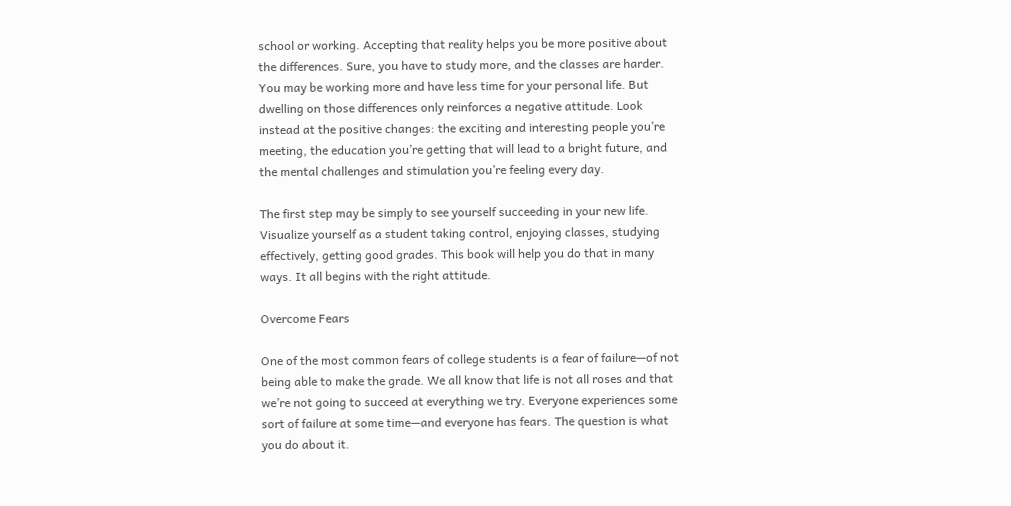school or working. Accepting that reality helps you be more positive about the differences. Sure, you have to study more, and the classes are harder. You may be working more and have less time for your personal life. But dwelling on those differences only reinforces a negative attitude. Look instead at the positive changes: the exciting and interesting people you’re meeting, the education you’re getting that will lead to a bright future, and the mental challenges and stimulation you’re feeling every day.

The first step may be simply to see yourself succeeding in your new life. Visualize yourself as a student taking control, enjoying classes, studying effectively, getting good grades. This book will help you do that in many ways. It all begins with the right attitude.

Overcome Fears

One of the most common fears of college students is a fear of failure—of not being able to make the grade. We all know that life is not all roses and that we’re not going to succeed at everything we try. Everyone experiences some sort of failure at some time—and everyone has fears. The question is what you do about it.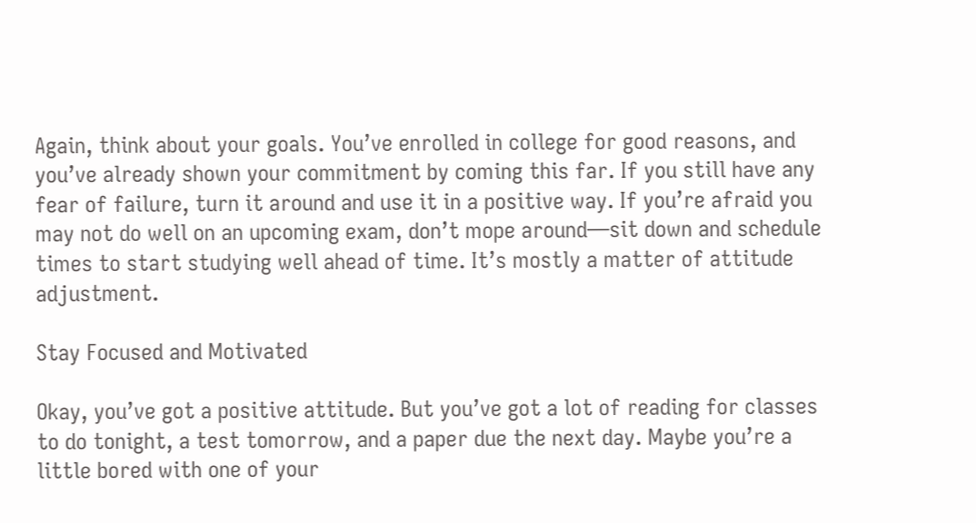Again, think about your goals. You’ve enrolled in college for good reasons, and you’ve already shown your commitment by coming this far. If you still have any fear of failure, turn it around and use it in a positive way. If you’re afraid you may not do well on an upcoming exam, don’t mope around—sit down and schedule times to start studying well ahead of time. It’s mostly a matter of attitude adjustment.

Stay Focused and Motivated

Okay, you’ve got a positive attitude. But you’ve got a lot of reading for classes to do tonight, a test tomorrow, and a paper due the next day. Maybe you’re a little bored with one of your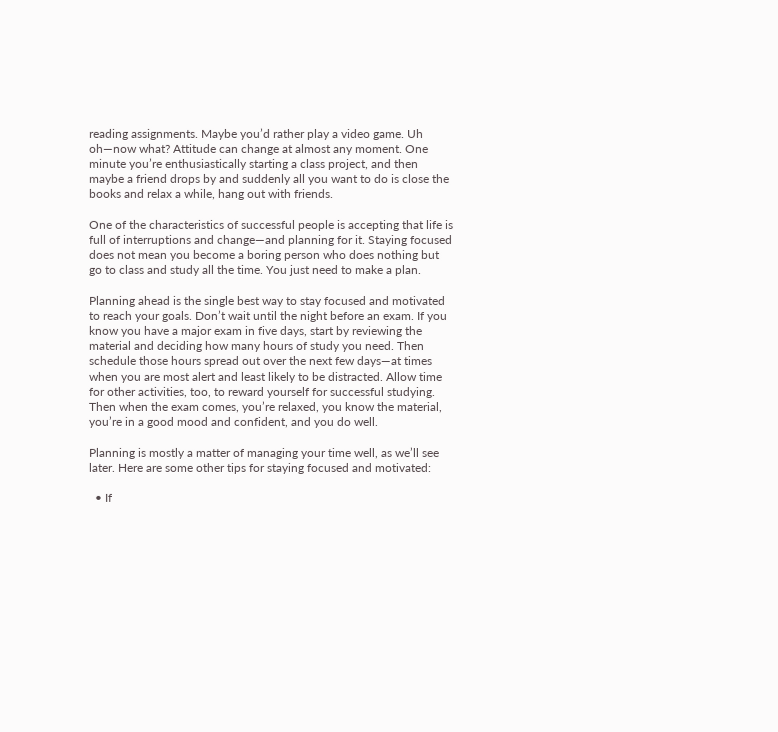reading assignments. Maybe you’d rather play a video game. Uh oh—now what? Attitude can change at almost any moment. One minute you’re enthusiastically starting a class project, and then maybe a friend drops by and suddenly all you want to do is close the books and relax a while, hang out with friends.

One of the characteristics of successful people is accepting that life is full of interruptions and change—and planning for it. Staying focused does not mean you become a boring person who does nothing but go to class and study all the time. You just need to make a plan.

Planning ahead is the single best way to stay focused and motivated to reach your goals. Don’t wait until the night before an exam. If you know you have a major exam in five days, start by reviewing the material and deciding how many hours of study you need. Then schedule those hours spread out over the next few days—at times when you are most alert and least likely to be distracted. Allow time for other activities, too, to reward yourself for successful studying. Then when the exam comes, you’re relaxed, you know the material, you’re in a good mood and confident, and you do well.

Planning is mostly a matter of managing your time well, as we’ll see later. Here are some other tips for staying focused and motivated:

  • If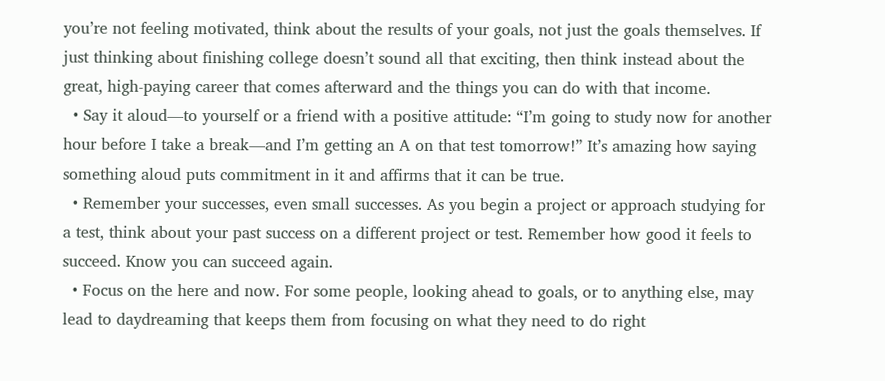you’re not feeling motivated, think about the results of your goals, not just the goals themselves. If just thinking about finishing college doesn’t sound all that exciting, then think instead about the great, high-paying career that comes afterward and the things you can do with that income.
  • Say it aloud—to yourself or a friend with a positive attitude: “I’m going to study now for another hour before I take a break—and I’m getting an A on that test tomorrow!” It’s amazing how saying something aloud puts commitment in it and affirms that it can be true.
  • Remember your successes, even small successes. As you begin a project or approach studying for a test, think about your past success on a different project or test. Remember how good it feels to succeed. Know you can succeed again.
  • Focus on the here and now. For some people, looking ahead to goals, or to anything else, may lead to daydreaming that keeps them from focusing on what they need to do right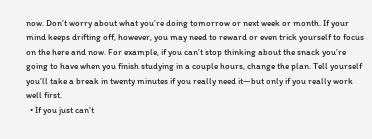now. Don’t worry about what you’re doing tomorrow or next week or month. If your mind keeps drifting off, however, you may need to reward or even trick yourself to focus on the here and now. For example, if you can’t stop thinking about the snack you’re going to have when you finish studying in a couple hours, change the plan. Tell yourself you’ll take a break in twenty minutes if you really need it—but only if you really work well first.
  • If you just can’t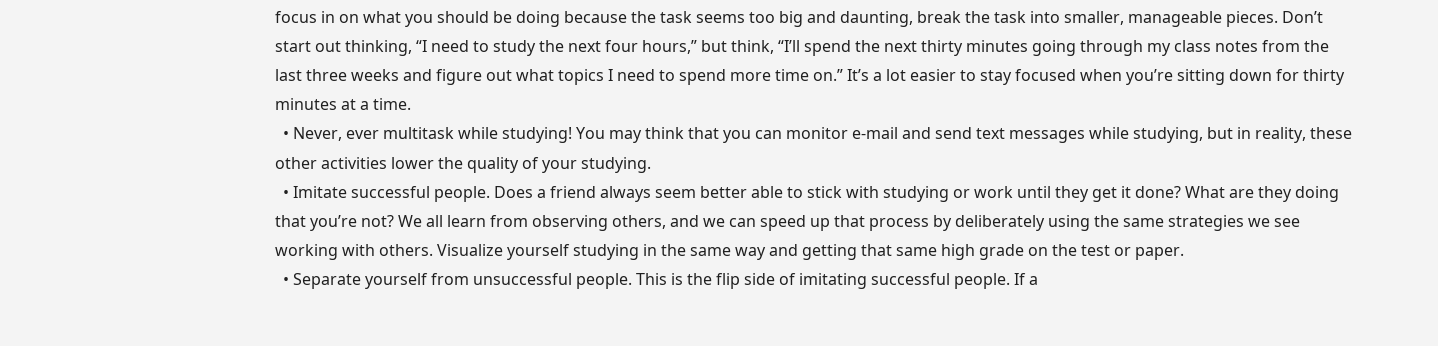focus in on what you should be doing because the task seems too big and daunting, break the task into smaller, manageable pieces. Don’t start out thinking, “I need to study the next four hours,” but think, “I’ll spend the next thirty minutes going through my class notes from the last three weeks and figure out what topics I need to spend more time on.” It’s a lot easier to stay focused when you’re sitting down for thirty minutes at a time.
  • Never, ever multitask while studying! You may think that you can monitor e-mail and send text messages while studying, but in reality, these other activities lower the quality of your studying.
  • Imitate successful people. Does a friend always seem better able to stick with studying or work until they get it done? What are they doing that you’re not? We all learn from observing others, and we can speed up that process by deliberately using the same strategies we see working with others. Visualize yourself studying in the same way and getting that same high grade on the test or paper.
  • Separate yourself from unsuccessful people. This is the flip side of imitating successful people. If a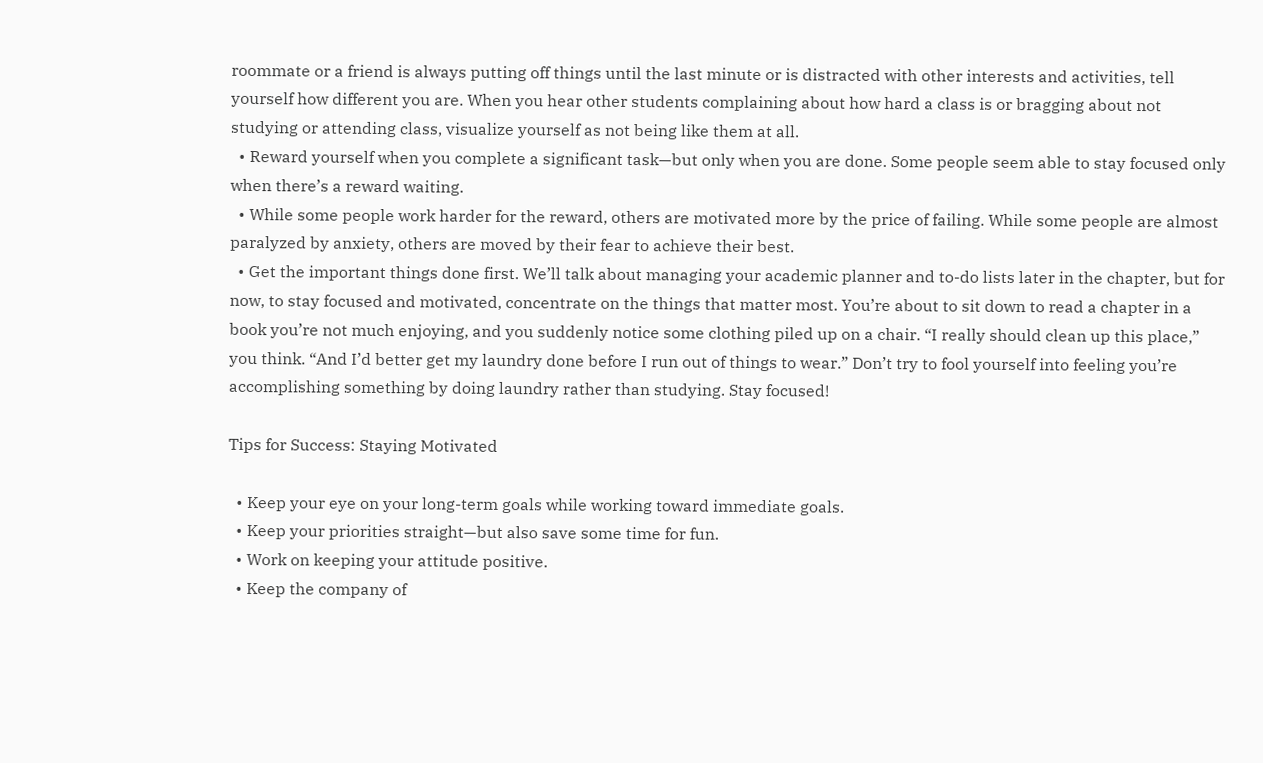roommate or a friend is always putting off things until the last minute or is distracted with other interests and activities, tell yourself how different you are. When you hear other students complaining about how hard a class is or bragging about not studying or attending class, visualize yourself as not being like them at all.
  • Reward yourself when you complete a significant task—but only when you are done. Some people seem able to stay focused only when there’s a reward waiting.
  • While some people work harder for the reward, others are motivated more by the price of failing. While some people are almost paralyzed by anxiety, others are moved by their fear to achieve their best.
  • Get the important things done first. We’ll talk about managing your academic planner and to-do lists later in the chapter, but for now, to stay focused and motivated, concentrate on the things that matter most. You’re about to sit down to read a chapter in a book you’re not much enjoying, and you suddenly notice some clothing piled up on a chair. “I really should clean up this place,” you think. “And I’d better get my laundry done before I run out of things to wear.” Don’t try to fool yourself into feeling you’re accomplishing something by doing laundry rather than studying. Stay focused!

Tips for Success: Staying Motivated

  • Keep your eye on your long-term goals while working toward immediate goals.
  • Keep your priorities straight—but also save some time for fun.
  • Work on keeping your attitude positive.
  • Keep the company of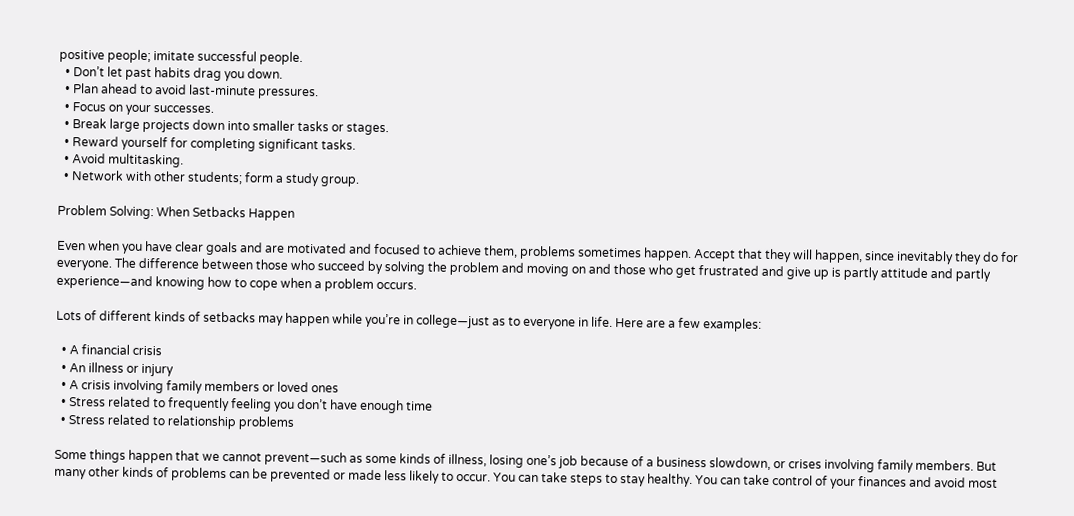positive people; imitate successful people.
  • Don’t let past habits drag you down.
  • Plan ahead to avoid last-minute pressures.
  • Focus on your successes.
  • Break large projects down into smaller tasks or stages.
  • Reward yourself for completing significant tasks.
  • Avoid multitasking.
  • Network with other students; form a study group.

Problem Solving: When Setbacks Happen

Even when you have clear goals and are motivated and focused to achieve them, problems sometimes happen. Accept that they will happen, since inevitably they do for everyone. The difference between those who succeed by solving the problem and moving on and those who get frustrated and give up is partly attitude and partly experience—and knowing how to cope when a problem occurs.

Lots of different kinds of setbacks may happen while you’re in college—just as to everyone in life. Here are a few examples:

  • A financial crisis
  • An illness or injury
  • A crisis involving family members or loved ones
  • Stress related to frequently feeling you don’t have enough time
  • Stress related to relationship problems

Some things happen that we cannot prevent—such as some kinds of illness, losing one’s job because of a business slowdown, or crises involving family members. But many other kinds of problems can be prevented or made less likely to occur. You can take steps to stay healthy. You can take control of your finances and avoid most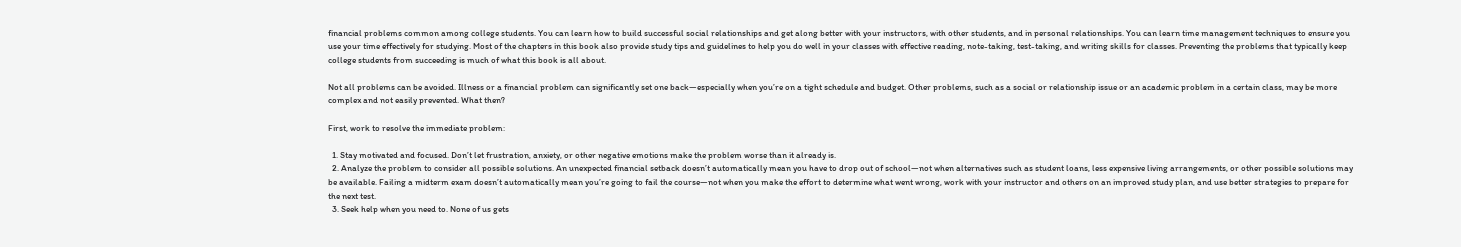financial problems common among college students. You can learn how to build successful social relationships and get along better with your instructors, with other students, and in personal relationships. You can learn time management techniques to ensure you use your time effectively for studying. Most of the chapters in this book also provide study tips and guidelines to help you do well in your classes with effective reading, note-taking, test-taking, and writing skills for classes. Preventing the problems that typically keep college students from succeeding is much of what this book is all about.

Not all problems can be avoided. Illness or a financial problem can significantly set one back—especially when you’re on a tight schedule and budget. Other problems, such as a social or relationship issue or an academic problem in a certain class, may be more complex and not easily prevented. What then?

First, work to resolve the immediate problem:

  1. Stay motivated and focused. Don’t let frustration, anxiety, or other negative emotions make the problem worse than it already is.
  2. Analyze the problem to consider all possible solutions. An unexpected financial setback doesn’t automatically mean you have to drop out of school—not when alternatives such as student loans, less expensive living arrangements, or other possible solutions may be available. Failing a midterm exam doesn’t automatically mean you’re going to fail the course—not when you make the effort to determine what went wrong, work with your instructor and others on an improved study plan, and use better strategies to prepare for the next test.
  3. Seek help when you need to. None of us gets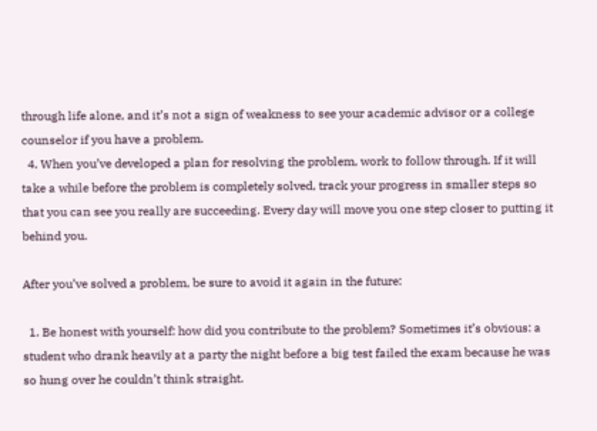through life alone, and it’s not a sign of weakness to see your academic advisor or a college counselor if you have a problem.
  4. When you’ve developed a plan for resolving the problem, work to follow through. If it will take a while before the problem is completely solved, track your progress in smaller steps so that you can see you really are succeeding. Every day will move you one step closer to putting it behind you.

After you’ve solved a problem, be sure to avoid it again in the future:

  1. Be honest with yourself: how did you contribute to the problem? Sometimes it’s obvious: a student who drank heavily at a party the night before a big test failed the exam because he was so hung over he couldn’t think straight.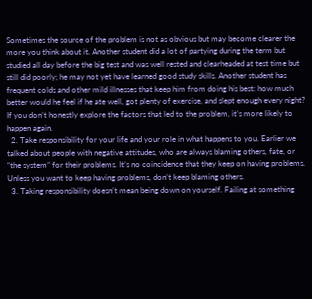Sometimes the source of the problem is not as obvious but may become clearer the more you think about it. Another student did a lot of partying during the term but studied all day before the big test and was well rested and clearheaded at test time but still did poorly; he may not yet have learned good study skills. Another student has frequent colds and other mild illnesses that keep him from doing his best: how much better would he feel if he ate well, got plenty of exercise, and slept enough every night? If you don’t honestly explore the factors that led to the problem, it’s more likely to happen again.
  2. Take responsibility for your life and your role in what happens to you. Earlier we talked about people with negative attitudes, who are always blaming others, fate, or “the system” for their problems. It’s no coincidence that they keep on having problems. Unless you want to keep having problems, don’t keep blaming others.
  3. Taking responsibility doesn’t mean being down on yourself. Failing at something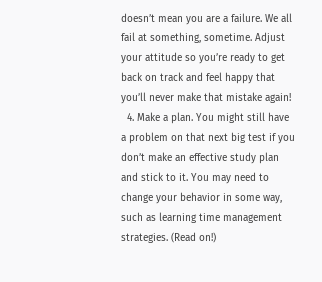doesn’t mean you are a failure. We all fail at something, sometime. Adjust your attitude so you’re ready to get back on track and feel happy that you’ll never make that mistake again!
  4. Make a plan. You might still have a problem on that next big test if you don’t make an effective study plan and stick to it. You may need to change your behavior in some way, such as learning time management strategies. (Read on!)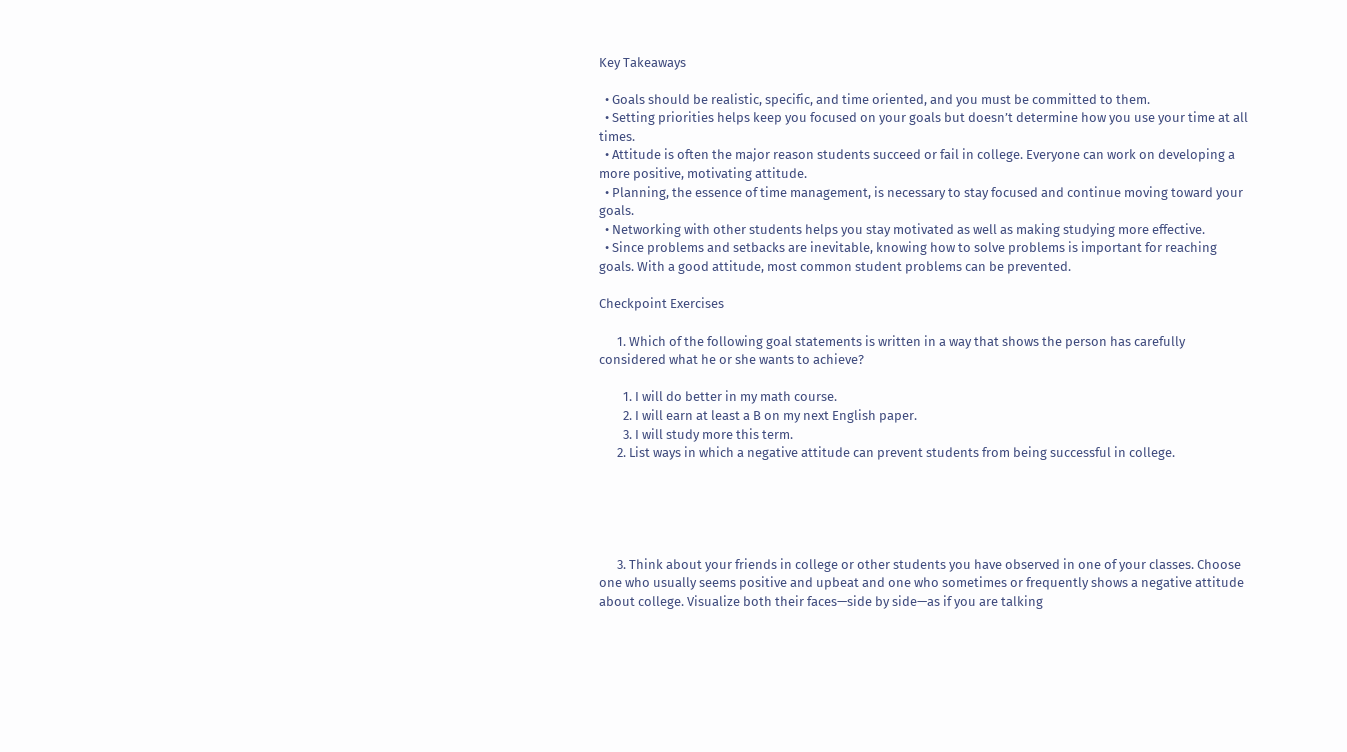Key Takeaways

  • Goals should be realistic, specific, and time oriented, and you must be committed to them.
  • Setting priorities helps keep you focused on your goals but doesn’t determine how you use your time at all times.
  • Attitude is often the major reason students succeed or fail in college. Everyone can work on developing a more positive, motivating attitude.
  • Planning, the essence of time management, is necessary to stay focused and continue moving toward your goals.
  • Networking with other students helps you stay motivated as well as making studying more effective.
  • Since problems and setbacks are inevitable, knowing how to solve problems is important for reaching goals. With a good attitude, most common student problems can be prevented.

Checkpoint Exercises

      1. Which of the following goal statements is written in a way that shows the person has carefully considered what he or she wants to achieve?

        1. I will do better in my math course.
        2. I will earn at least a B on my next English paper.
        3. I will study more this term.
      2. List ways in which a negative attitude can prevent students from being successful in college.





      3. Think about your friends in college or other students you have observed in one of your classes. Choose one who usually seems positive and upbeat and one who sometimes or frequently shows a negative attitude about college. Visualize both their faces—side by side—as if you are talking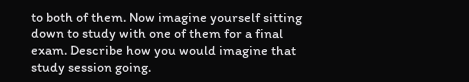to both of them. Now imagine yourself sitting down to study with one of them for a final exam. Describe how you would imagine that study session going.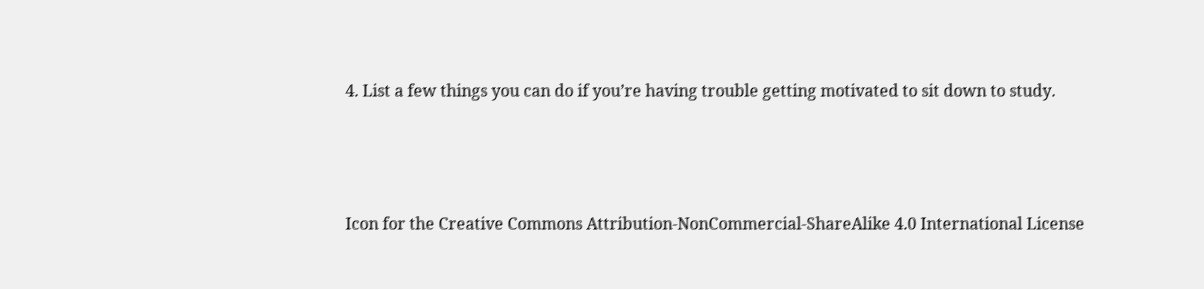4. List a few things you can do if you’re having trouble getting motivated to sit down to study.






Icon for the Creative Commons Attribution-NonCommercial-ShareAlike 4.0 International License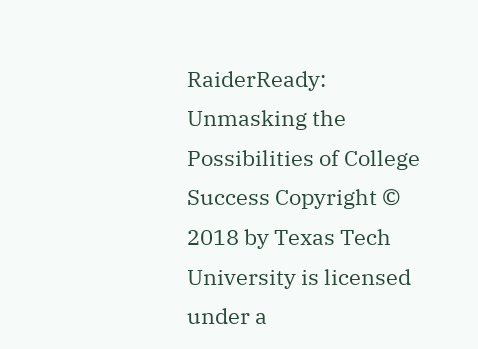RaiderReady: Unmasking the Possibilities of College Success Copyright © 2018 by Texas Tech University is licensed under a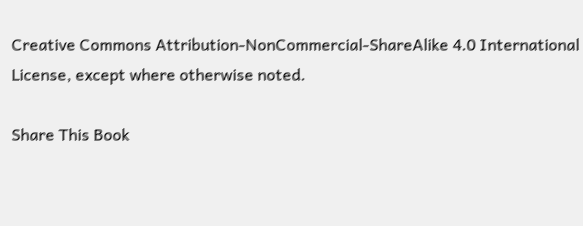Creative Commons Attribution-NonCommercial-ShareAlike 4.0 International License, except where otherwise noted.

Share This Book